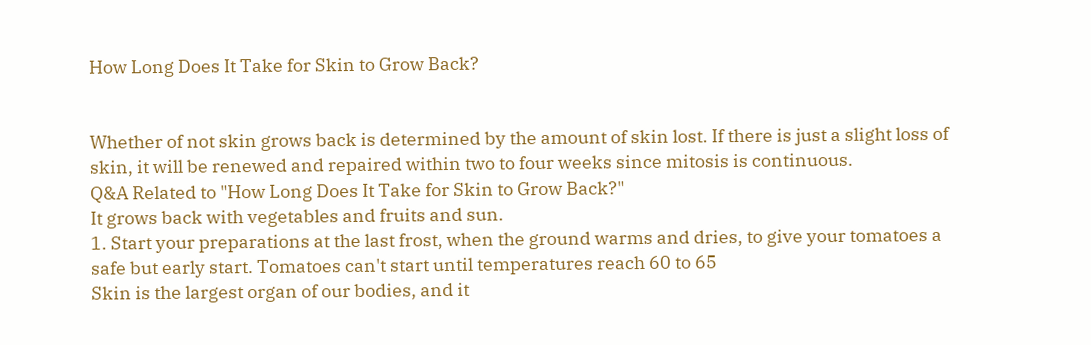How Long Does It Take for Skin to Grow Back?


Whether of not skin grows back is determined by the amount of skin lost. If there is just a slight loss of skin, it will be renewed and repaired within two to four weeks since mitosis is continuous.
Q&A Related to "How Long Does It Take for Skin to Grow Back?"
It grows back with vegetables and fruits and sun.
1. Start your preparations at the last frost, when the ground warms and dries, to give your tomatoes a safe but early start. Tomatoes can't start until temperatures reach 60 to 65
Skin is the largest organ of our bodies, and it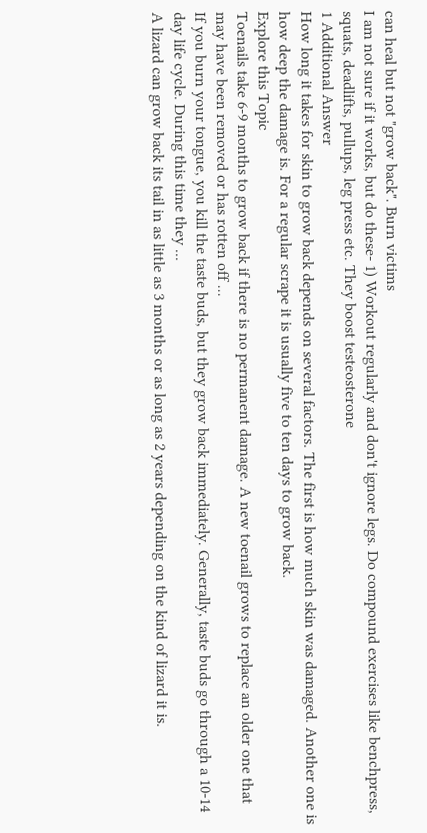can heal but not "grow back". Burn victims
I am not sure if it works, but do these- 1) Workout regularly and don't ignore legs. Do compound exercises like benchpress, squats, deadlifts, pullups, leg press etc. They boost testeosterone
1 Additional Answer
How long it takes for skin to grow back depends on several factors. The first is how much skin was damaged. Another one is how deep the damage is. For a regular scrape it is usually five to ten days to grow back.
Explore this Topic
Toenails take 6-9 months to grow back if there is no permanent damage. A new toenail grows to replace an older one that may have been removed or has rotten off ...
If you burn your tongue, you kill the taste buds, but they grow back immediately. Generally, taste buds go through a 10-14 day life cycle. During this time they ...
A lizard can grow back its tail in as little as 3 months or as long as 2 years depending on the kind of lizard it is.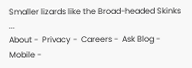Smaller lizards like the Broad-headed Skinks ...
About -  Privacy -  Careers -  Ask Blog -  Mobile -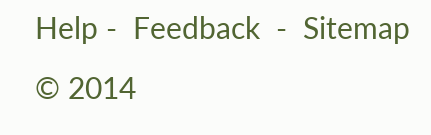Help -  Feedback  -  Sitemap  © 2014